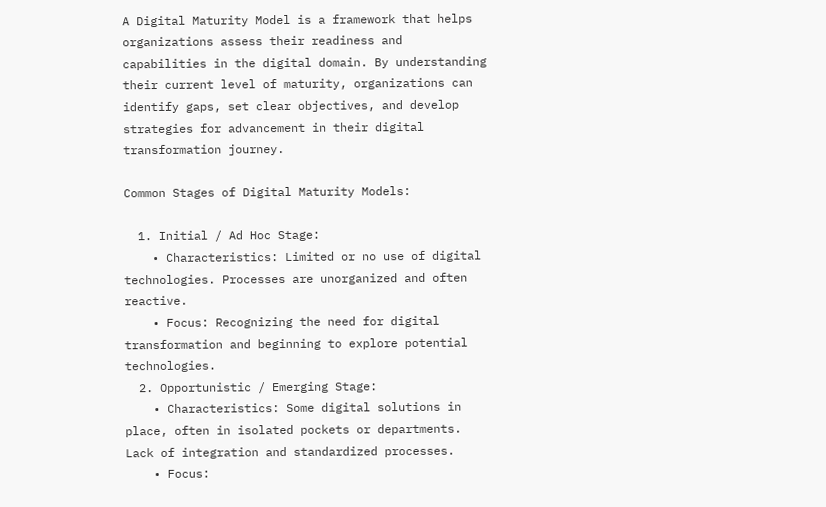A Digital Maturity Model is a framework that helps organizations assess their readiness and capabilities in the digital domain. By understanding their current level of maturity, organizations can identify gaps, set clear objectives, and develop strategies for advancement in their digital transformation journey.

Common Stages of Digital Maturity Models:

  1. Initial / Ad Hoc Stage:
    • Characteristics: Limited or no use of digital technologies. Processes are unorganized and often reactive.
    • Focus: Recognizing the need for digital transformation and beginning to explore potential technologies.
  2. Opportunistic / Emerging Stage:
    • Characteristics: Some digital solutions in place, often in isolated pockets or departments. Lack of integration and standardized processes.
    • Focus: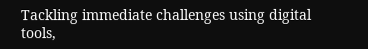Tackling immediate challenges using digital tools,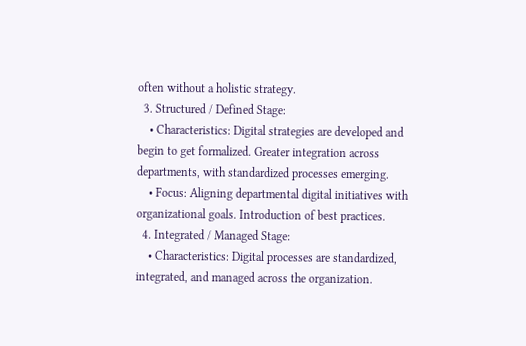often without a holistic strategy.
  3. Structured / Defined Stage:
    • Characteristics: Digital strategies are developed and begin to get formalized. Greater integration across departments, with standardized processes emerging.
    • Focus: Aligning departmental digital initiatives with organizational goals. Introduction of best practices.
  4. Integrated / Managed Stage:
    • Characteristics: Digital processes are standardized, integrated, and managed across the organization.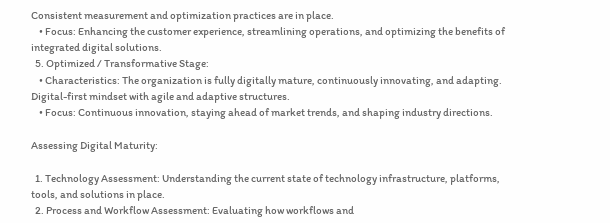Consistent measurement and optimization practices are in place.
    • Focus: Enhancing the customer experience, streamlining operations, and optimizing the benefits of integrated digital solutions.
  5. Optimized / Transformative Stage:
    • Characteristics: The organization is fully digitally mature, continuously innovating, and adapting. Digital-first mindset with agile and adaptive structures.
    • Focus: Continuous innovation, staying ahead of market trends, and shaping industry directions.

Assessing Digital Maturity:

  1. Technology Assessment: Understanding the current state of technology infrastructure, platforms, tools, and solutions in place.
  2. Process and Workflow Assessment: Evaluating how workflows and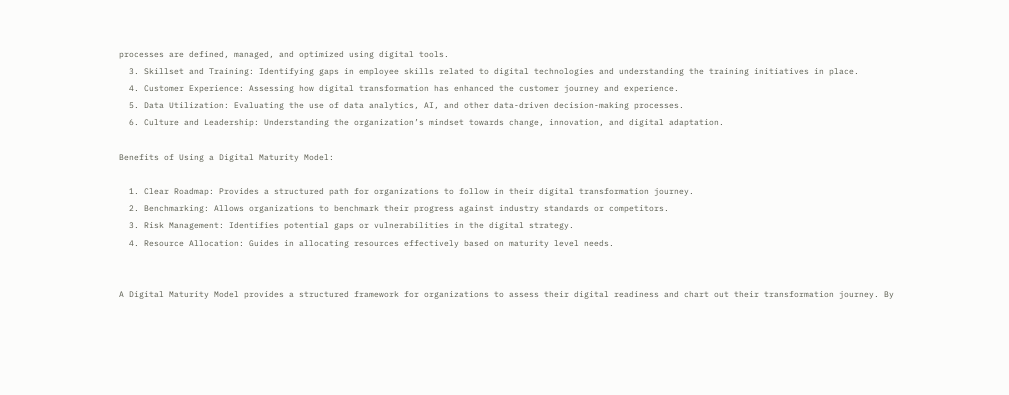processes are defined, managed, and optimized using digital tools.
  3. Skillset and Training: Identifying gaps in employee skills related to digital technologies and understanding the training initiatives in place.
  4. Customer Experience: Assessing how digital transformation has enhanced the customer journey and experience.
  5. Data Utilization: Evaluating the use of data analytics, AI, and other data-driven decision-making processes.
  6. Culture and Leadership: Understanding the organization’s mindset towards change, innovation, and digital adaptation.

Benefits of Using a Digital Maturity Model:

  1. Clear Roadmap: Provides a structured path for organizations to follow in their digital transformation journey.
  2. Benchmarking: Allows organizations to benchmark their progress against industry standards or competitors.
  3. Risk Management: Identifies potential gaps or vulnerabilities in the digital strategy.
  4. Resource Allocation: Guides in allocating resources effectively based on maturity level needs.


A Digital Maturity Model provides a structured framework for organizations to assess their digital readiness and chart out their transformation journey. By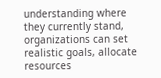understanding where they currently stand, organizations can set realistic goals, allocate resources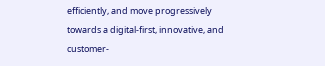efficiently, and move progressively towards a digital-first, innovative, and customer-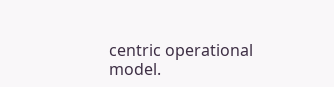centric operational model.